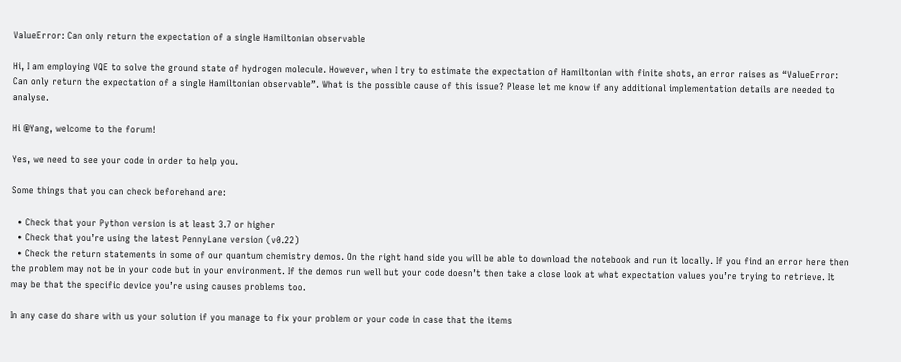ValueError: Can only return the expectation of a single Hamiltonian observable

Hi, I am employing VQE to solve the ground state of hydrogen molecule. However, when I try to estimate the expectation of Hamiltonian with finite shots, an error raises as “ValueError: Can only return the expectation of a single Hamiltonian observable”. What is the possible cause of this issue? Please let me know if any additional implementation details are needed to analyse.

Hi @Yang, welcome to the forum!

Yes, we need to see your code in order to help you.

Some things that you can check beforehand are:

  • Check that your Python version is at least 3.7 or higher
  • Check that you’re using the latest PennyLane version (v0.22)
  • Check the return statements in some of our quantum chemistry demos. On the right hand side you will be able to download the notebook and run it locally. If you find an error here then the problem may not be in your code but in your environment. If the demos run well but your code doesn’t then take a close look at what expectation values you’re trying to retrieve. It may be that the specific device you’re using causes problems too.

In any case do share with us your solution if you manage to fix your problem or your code in case that the items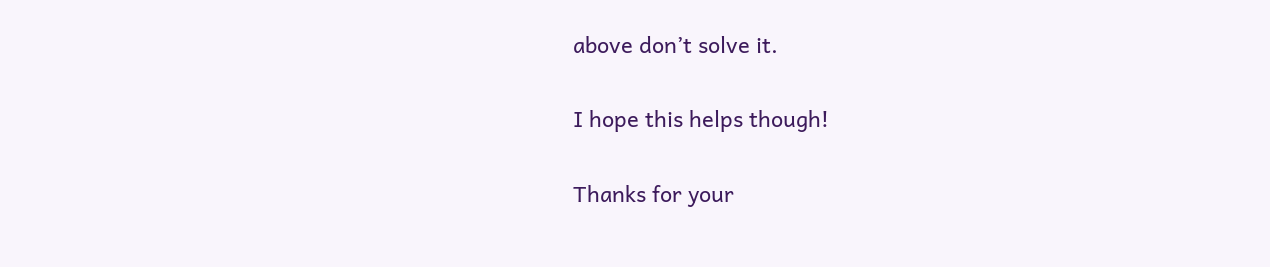above don’t solve it.

I hope this helps though!

Thanks for your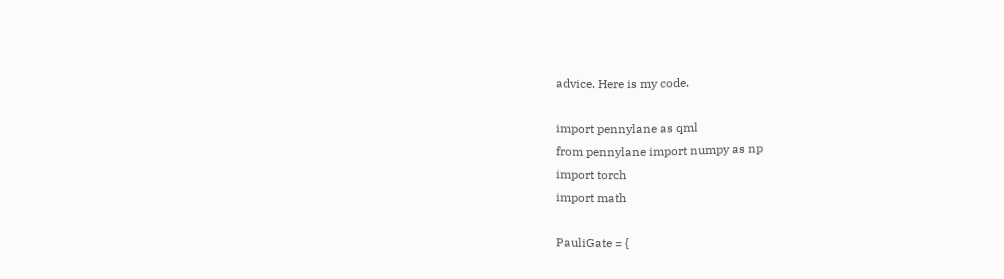advice. Here is my code.

import pennylane as qml
from pennylane import numpy as np
import torch
import math

PauliGate = {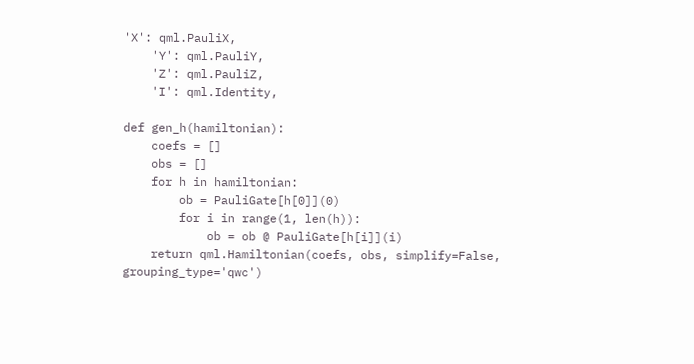'X': qml.PauliX,
    'Y': qml.PauliY,
    'Z': qml.PauliZ,
    'I': qml.Identity,

def gen_h(hamiltonian):
    coefs = []
    obs = []
    for h in hamiltonian:
        ob = PauliGate[h[0]](0)
        for i in range(1, len(h)):
            ob = ob @ PauliGate[h[i]](i)
    return qml.Hamiltonian(coefs, obs, simplify=False, grouping_type='qwc')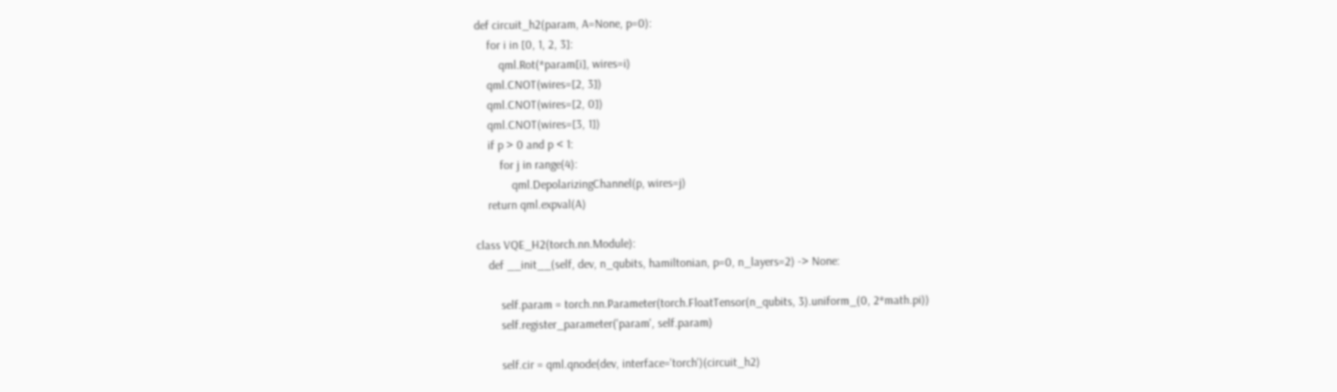def circuit_h2(param, A=None, p=0):
    for i in [0, 1, 2, 3]:
        qml.Rot(*param[i], wires=i)
    qml.CNOT(wires=[2, 3])
    qml.CNOT(wires=[2, 0])
    qml.CNOT(wires=[3, 1])
    if p > 0 and p < 1:
        for j in range(4):
            qml.DepolarizingChannel(p, wires=j)
    return qml.expval(A)

class VQE_H2(torch.nn.Module):
    def __init__(self, dev, n_qubits, hamiltonian, p=0, n_layers=2) -> None:

        self.param = torch.nn.Parameter(torch.FloatTensor(n_qubits, 3).uniform_(0, 2*math.pi))
        self.register_parameter('param', self.param)

        self.cir = qml.qnode(dev, interface='torch')(circuit_h2)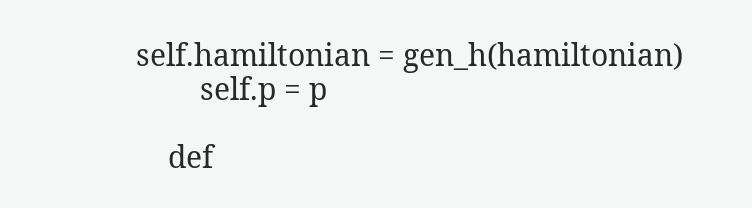self.hamiltonian = gen_h(hamiltonian)
        self.p = p

    def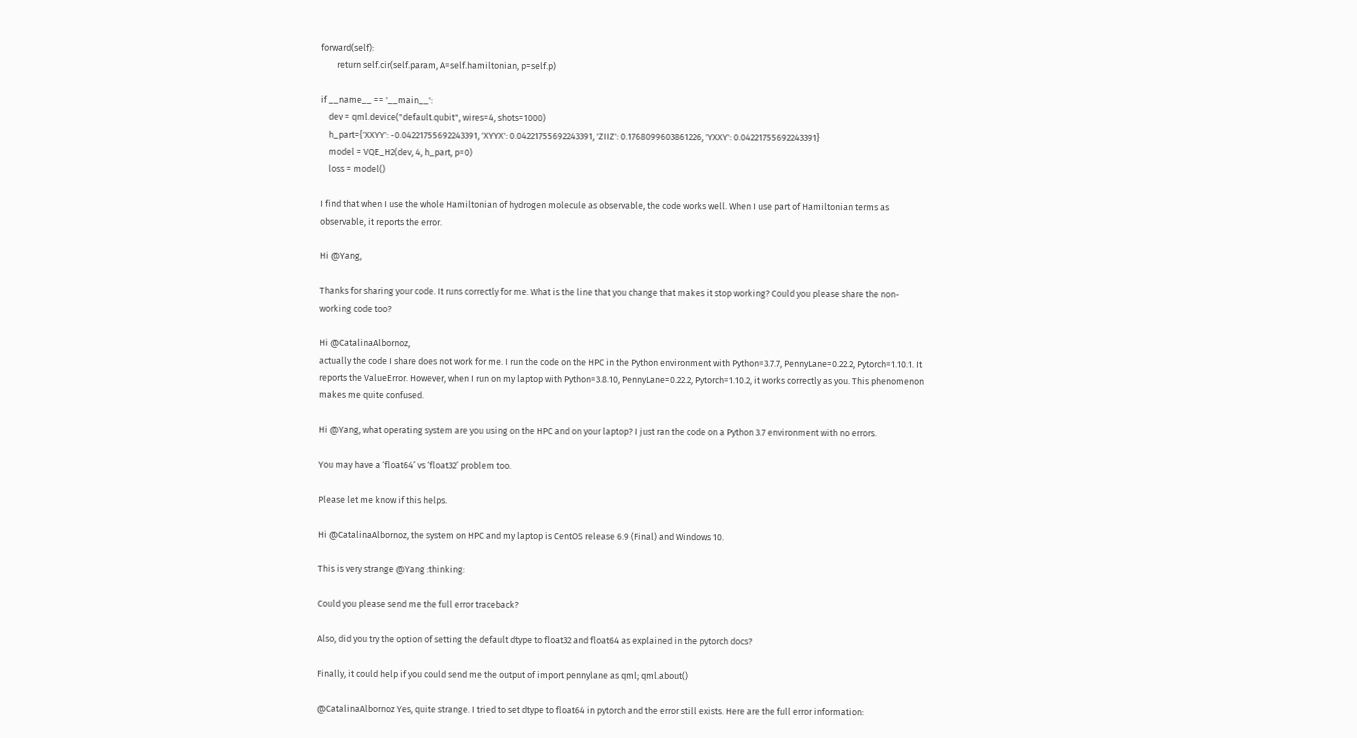forward(self):
        return self.cir(self.param, A=self.hamiltonian, p=self.p)

if __name__ == '__main__':
    dev = qml.device("default.qubit", wires=4, shots=1000)
    h_part={'XXYY': -0.04221755692243391, 'XYYX': 0.04221755692243391, 'ZIIZ': 0.1768099603861226, 'YXXY': 0.04221755692243391}
    model = VQE_H2(dev, 4, h_part, p=0)
    loss = model()

I find that when I use the whole Hamiltonian of hydrogen molecule as observable, the code works well. When I use part of Hamiltonian terms as observable, it reports the error.

Hi @Yang,

Thanks for sharing your code. It runs correctly for me. What is the line that you change that makes it stop working? Could you please share the non-working code too?

Hi @CatalinaAlbornoz,
actually the code I share does not work for me. I run the code on the HPC in the Python environment with Python=3.7.7, PennyLane=0.22.2, Pytorch=1.10.1. It reports the ValueError. However, when I run on my laptop with Python=3.8.10, PennyLane=0.22.2, Pytorch=1.10.2, it works correctly as you. This phenomenon makes me quite confused.

Hi @Yang, what operating system are you using on the HPC and on your laptop? I just ran the code on a Python 3.7 environment with no errors.

You may have a ‘float64’ vs ‘float32’ problem too.

Please let me know if this helps.

Hi @CatalinaAlbornoz, the system on HPC and my laptop is CentOS release 6.9 (Final) and Windows 10.

This is very strange @Yang :thinking:

Could you please send me the full error traceback?

Also, did you try the option of setting the default dtype to float32 and float64 as explained in the pytorch docs?

Finally, it could help if you could send me the output of import pennylane as qml; qml.about()

@CatalinaAlbornoz Yes, quite strange. I tried to set dtype to float64 in pytorch and the error still exists. Here are the full error information: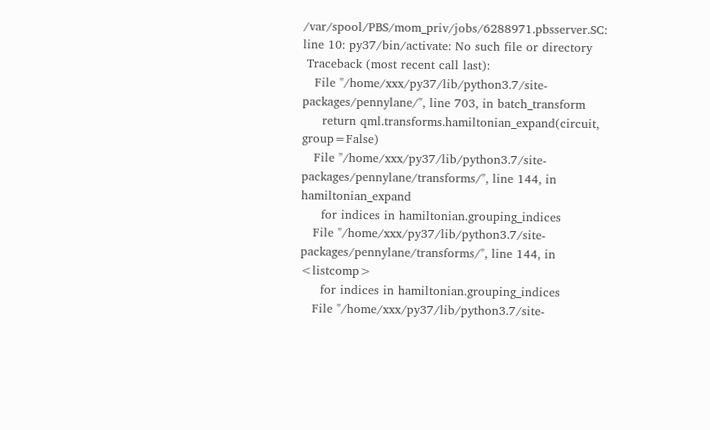/var/spool/PBS/mom_priv/jobs/6288971.pbsserver.SC: line 10: py37/bin/activate: No such file or directory
 Traceback (most recent call last):
   File "/home/xxx/py37/lib/python3.7/site-packages/pennylane/", line 703, in batch_transform
     return qml.transforms.hamiltonian_expand(circuit, group=False)
   File "/home/xxx/py37/lib/python3.7/site-packages/pennylane/transforms/", line 144, in hamiltonian_expand
     for indices in hamiltonian.grouping_indices
   File "/home/xxx/py37/lib/python3.7/site-packages/pennylane/transforms/", line 144, in <listcomp>
     for indices in hamiltonian.grouping_indices
   File "/home/xxx/py37/lib/python3.7/site-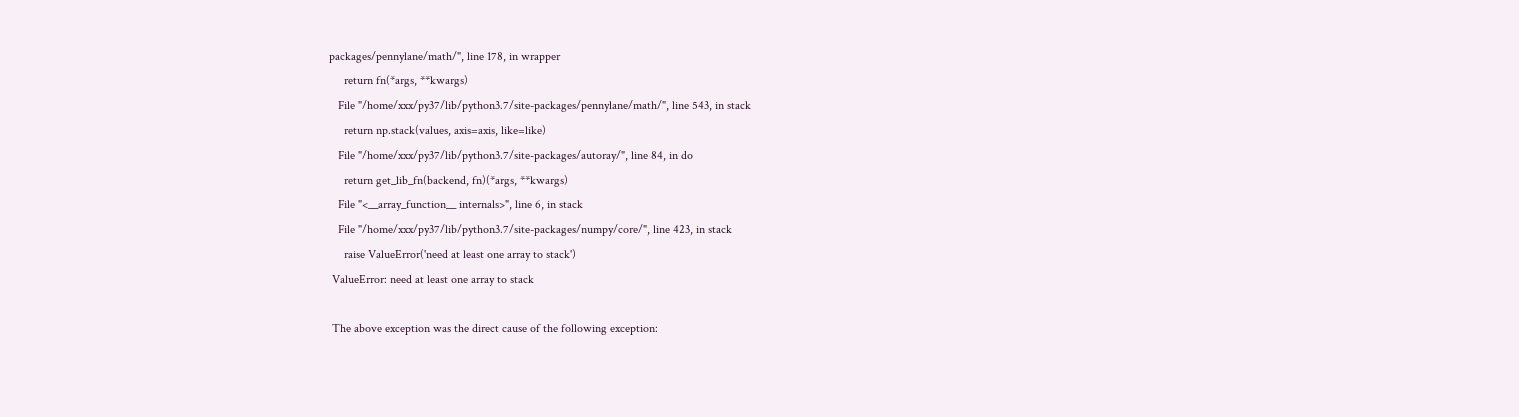packages/pennylane/math/", line 178, in wrapper
     return fn(*args, **kwargs)
   File "/home/xxx/py37/lib/python3.7/site-packages/pennylane/math/", line 543, in stack
     return np.stack(values, axis=axis, like=like)
   File "/home/xxx/py37/lib/python3.7/site-packages/autoray/", line 84, in do
     return get_lib_fn(backend, fn)(*args, **kwargs)
   File "<__array_function__ internals>", line 6, in stack
   File "/home/xxx/py37/lib/python3.7/site-packages/numpy/core/", line 423, in stack
     raise ValueError('need at least one array to stack')
 ValueError: need at least one array to stack

 The above exception was the direct cause of the following exception: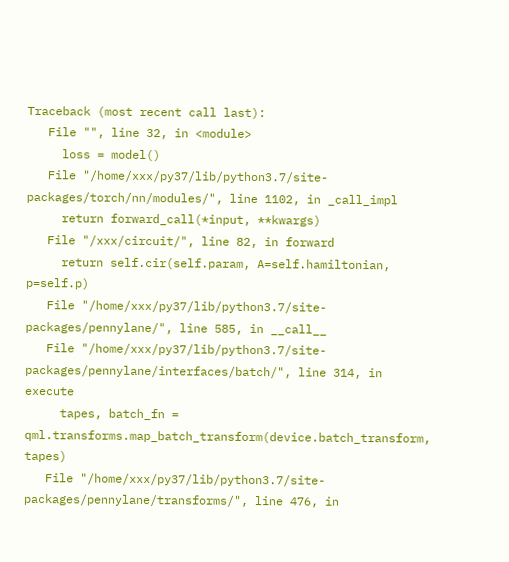Traceback (most recent call last):
   File "", line 32, in <module>
     loss = model()
   File "/home/xxx/py37/lib/python3.7/site-packages/torch/nn/modules/", line 1102, in _call_impl
     return forward_call(*input, **kwargs)
   File "/xxx/circuit/", line 82, in forward
     return self.cir(self.param, A=self.hamiltonian, p=self.p)
   File "/home/xxx/py37/lib/python3.7/site-packages/pennylane/", line 585, in __call__
   File "/home/xxx/py37/lib/python3.7/site-packages/pennylane/interfaces/batch/", line 314, in execute
     tapes, batch_fn = qml.transforms.map_batch_transform(device.batch_transform, tapes)
   File "/home/xxx/py37/lib/python3.7/site-packages/pennylane/transforms/", line 476, in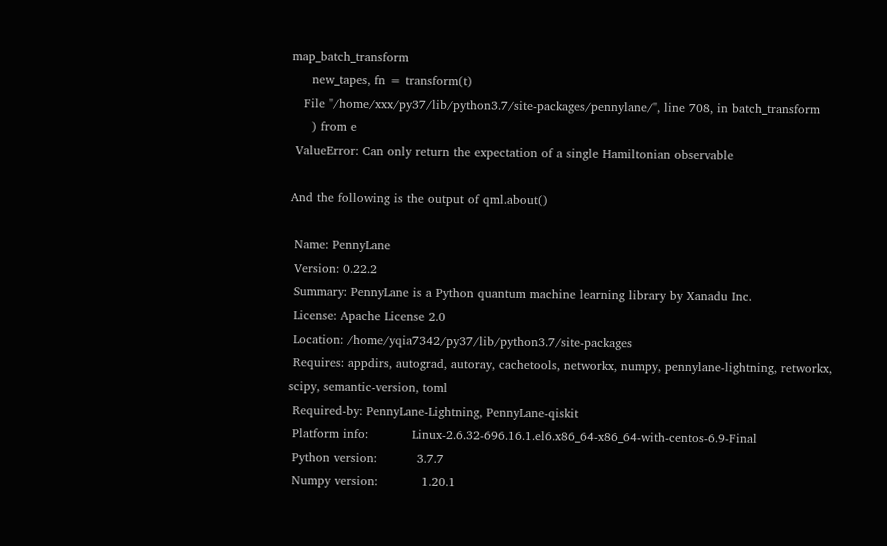map_batch_transform
     new_tapes, fn = transform(t)
   File "/home/xxx/py37/lib/python3.7/site-packages/pennylane/", line 708, in batch_transform
     ) from e
 ValueError: Can only return the expectation of a single Hamiltonian observable

And the following is the output of qml.about()

 Name: PennyLane
 Version: 0.22.2
 Summary: PennyLane is a Python quantum machine learning library by Xanadu Inc.
 License: Apache License 2.0
 Location: /home/yqia7342/py37/lib/python3.7/site-packages
 Requires: appdirs, autograd, autoray, cachetools, networkx, numpy, pennylane-lightning, retworkx, scipy, semantic-version, toml
 Required-by: PennyLane-Lightning, PennyLane-qiskit
 Platform info:           Linux-2.6.32-696.16.1.el6.x86_64-x86_64-with-centos-6.9-Final
 Python version:          3.7.7
 Numpy version:           1.20.1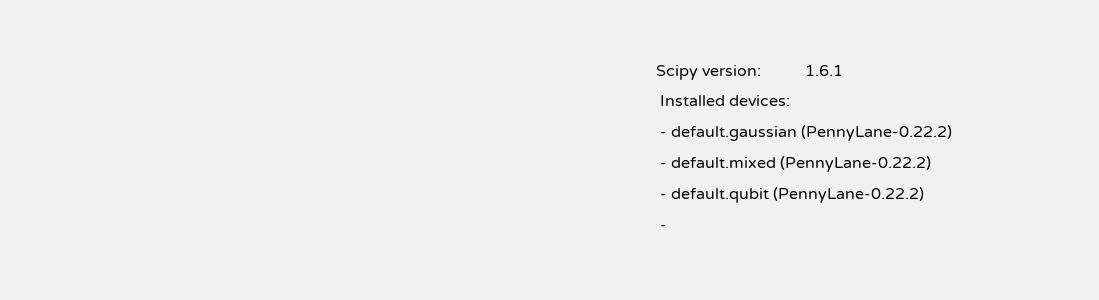Scipy version:           1.6.1
 Installed devices:
 - default.gaussian (PennyLane-0.22.2)
 - default.mixed (PennyLane-0.22.2)
 - default.qubit (PennyLane-0.22.2)
 -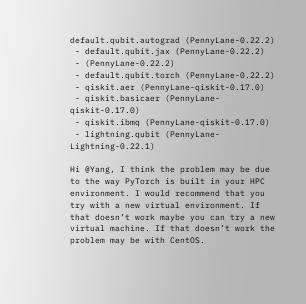default.qubit.autograd (PennyLane-0.22.2)
 - default.qubit.jax (PennyLane-0.22.2)
 - (PennyLane-0.22.2)
 - default.qubit.torch (PennyLane-0.22.2)
 - qiskit.aer (PennyLane-qiskit-0.17.0)
 - qiskit.basicaer (PennyLane-qiskit-0.17.0)
 - qiskit.ibmq (PennyLane-qiskit-0.17.0)
 - lightning.qubit (PennyLane-Lightning-0.22.1)

Hi @Yang, I think the problem may be due to the way PyTorch is built in your HPC environment. I would recommend that you try with a new virtual environment. If that doesn’t work maybe you can try a new virtual machine. If that doesn’t work the problem may be with CentOS.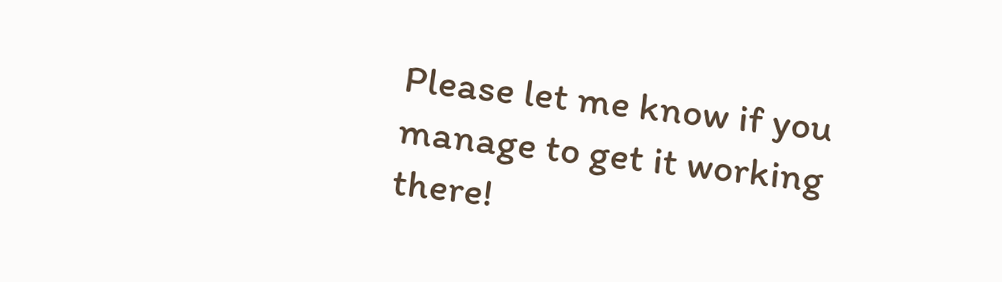Please let me know if you manage to get it working there!